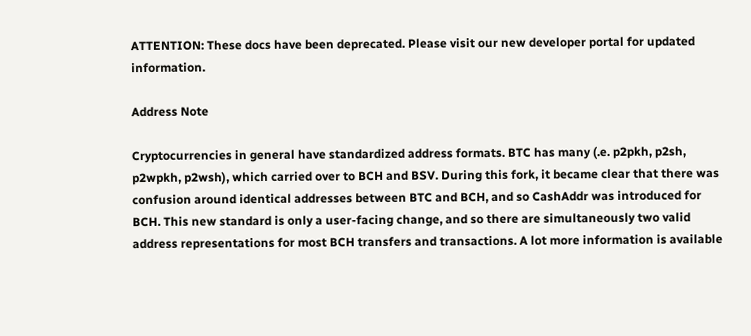ATTENTION: These docs have been deprecated. Please visit our new developer portal for updated information.

Address Note

Cryptocurrencies in general have standardized address formats. BTC has many (.e. p2pkh, p2sh, p2wpkh, p2wsh), which carried over to BCH and BSV. During this fork, it became clear that there was confusion around identical addresses between BTC and BCH, and so CashAddr was introduced for BCH. This new standard is only a user-facing change, and so there are simultaneously two valid address representations for most BCH transfers and transactions. A lot more information is available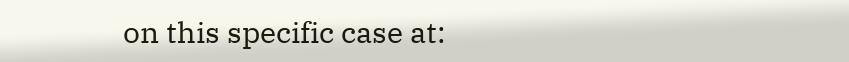on this specific case at: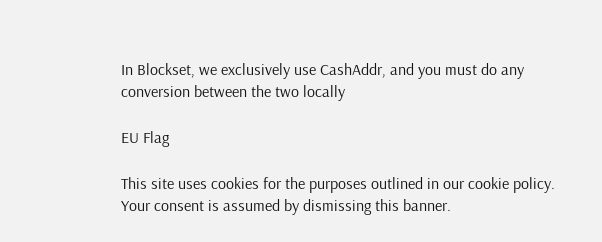In Blockset, we exclusively use CashAddr, and you must do any conversion between the two locally

EU Flag

This site uses cookies for the purposes outlined in our cookie policy. Your consent is assumed by dismissing this banner.